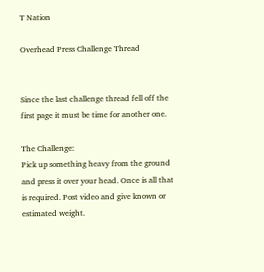T Nation

Overhead Press Challenge Thread


Since the last challenge thread fell off the first page it must be time for another one.

The Challenge:
Pick up something heavy from the ground and press it over your head. Once is all that is required. Post video and give known or estimated weight.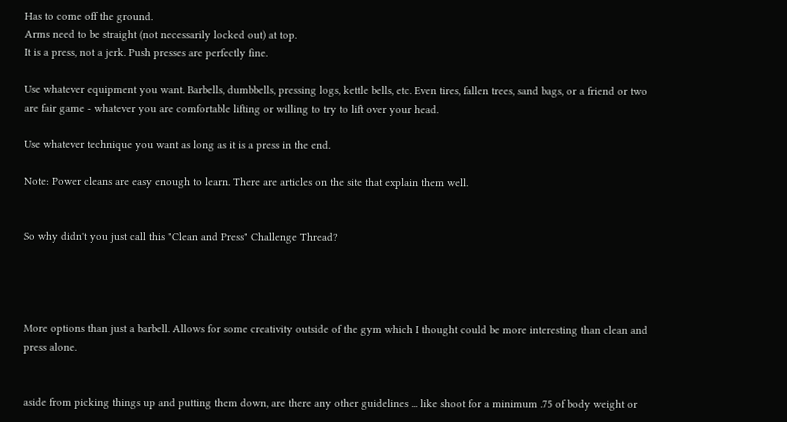Has to come off the ground.
Arms need to be straight (not necessarily locked out) at top.
It is a press, not a jerk. Push presses are perfectly fine.

Use whatever equipment you want. Barbells, dumbbells, pressing logs, kettle bells, etc. Even tires, fallen trees, sand bags, or a friend or two are fair game - whatever you are comfortable lifting or willing to try to lift over your head.

Use whatever technique you want as long as it is a press in the end.

Note: Power cleans are easy enough to learn. There are articles on the site that explain them well.


So why didn't you just call this "Clean and Press" Challenge Thread?




More options than just a barbell. Allows for some creativity outside of the gym which I thought could be more interesting than clean and press alone.


aside from picking things up and putting them down, are there any other guidelines ... like shoot for a minimum .75 of body weight or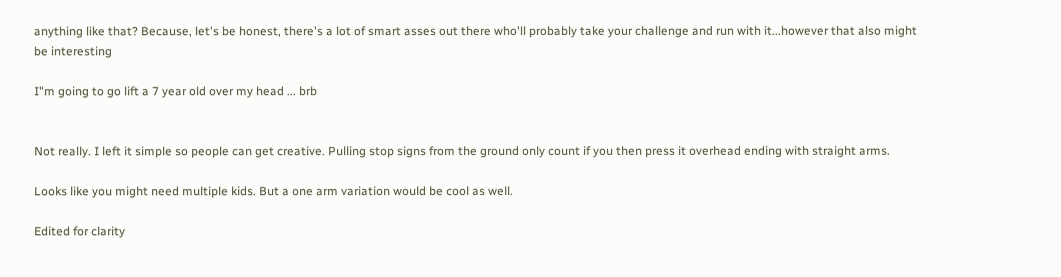anything like that? Because, let's be honest, there's a lot of smart asses out there who'll probably take your challenge and run with it...however that also might be interesting

I"m going to go lift a 7 year old over my head ... brb


Not really. I left it simple so people can get creative. Pulling stop signs from the ground only count if you then press it overhead ending with straight arms.

Looks like you might need multiple kids. But a one arm variation would be cool as well.

Edited for clarity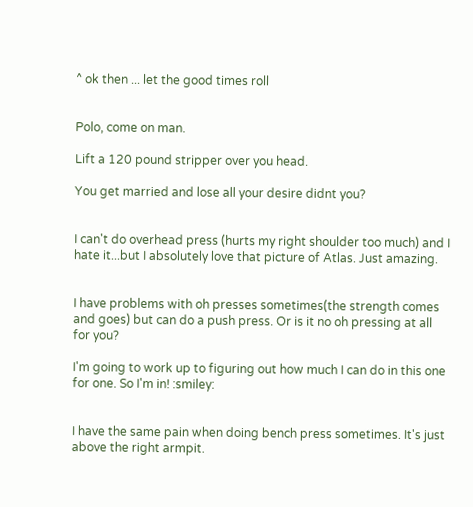^ ok then ... let the good times roll


Polo, come on man.

Lift a 120 pound stripper over you head.

You get married and lose all your desire didnt you?


I can't do overhead press (hurts my right shoulder too much) and I hate it...but I absolutely love that picture of Atlas. Just amazing.


I have problems with oh presses sometimes(the strength comes and goes) but can do a push press. Or is it no oh pressing at all for you?

I'm going to work up to figuring out how much I can do in this one for one. So I'm in! :smiley:


I have the same pain when doing bench press sometimes. It's just above the right armpit.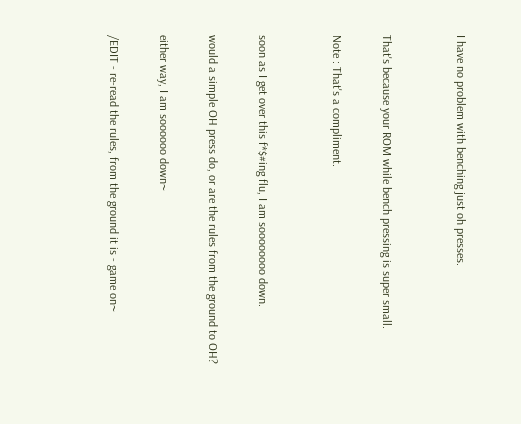I have no problem with benching just oh presses.


That's because your ROM while bench pressing is super small.

Note : That's a compliment.


soon as I get over this f*$#ing flu, I am soooooooo down.

would a simple OH press do, or are the rules from the ground to OH?

either way, I am soooooo down~

/EDIT - re-read the rules, from the ground it is - game on~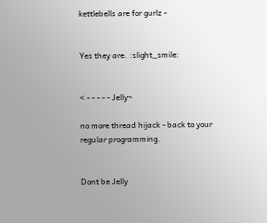kettlebells are for gurlz -


Yes they are. :slight_smile:


< - - - - - Jelly~

no more thread hijack - back to your regular programming.


Dont be Jelly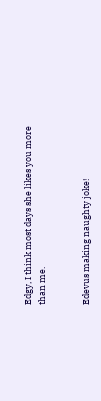Edgy, I think most days she likes you more than me.


Edevus making naughty joke!